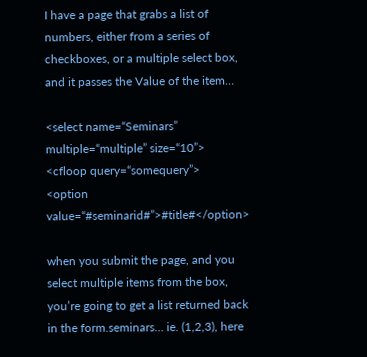I have a page that grabs a list of numbers, either from a series of checkboxes, or a multiple select box, and it passes the Value of the item…

<select name=“Seminars” multiple=“multiple” size=“10”>
<cfloop query=“somequery”>
<option value=“#seminarid#”>#title#</option>

when you submit the page, and you select multiple items from the box, you’re going to get a list returned back in the form.seminars… ie. (1,2,3), here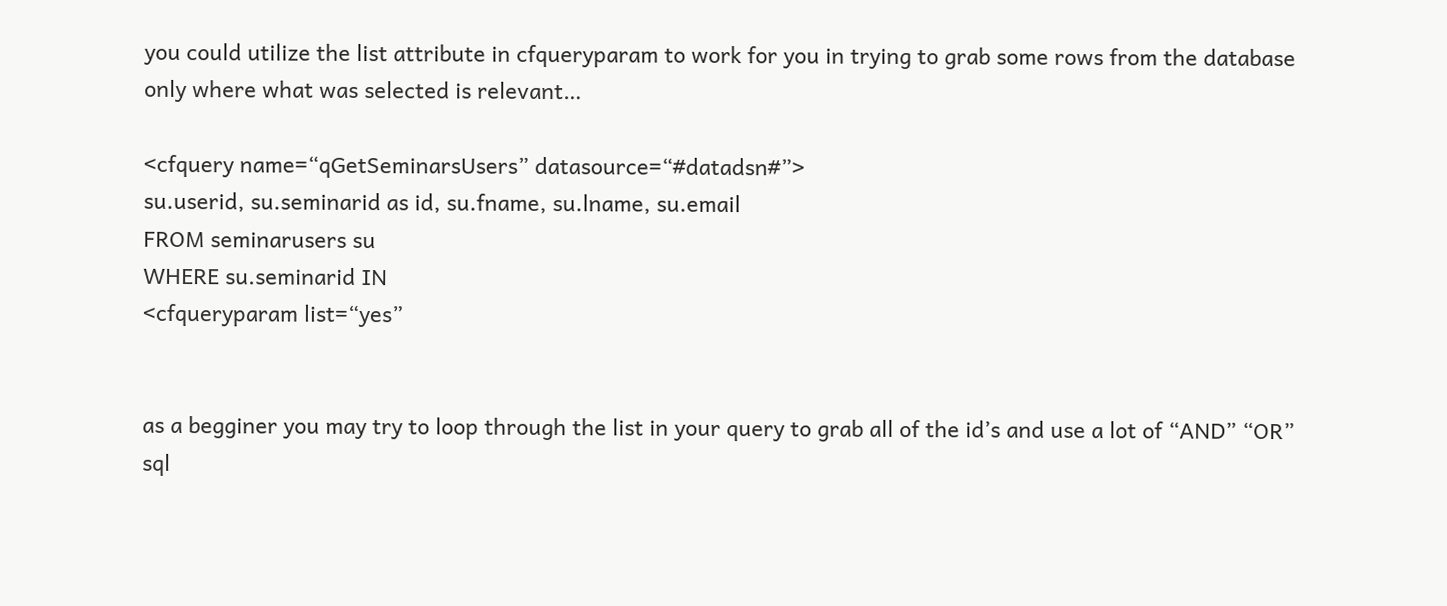you could utilize the list attribute in cfqueryparam to work for you in trying to grab some rows from the database only where what was selected is relevant…

<cfquery name=“qGetSeminarsUsers” datasource=“#datadsn#”>
su.userid, su.seminarid as id, su.fname, su.lname, su.email
FROM seminarusers su
WHERE su.seminarid IN
<cfqueryparam list=“yes”


as a begginer you may try to loop through the list in your query to grab all of the id’s and use a lot of “AND” “OR” sql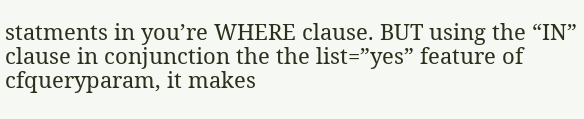statments in you’re WHERE clause. BUT using the “IN” clause in conjunction the the list=”yes” feature of cfqueryparam, it makes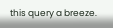this query a breeze.